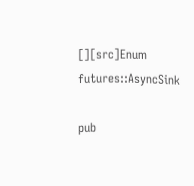[][src]Enum futures::AsyncSink

pub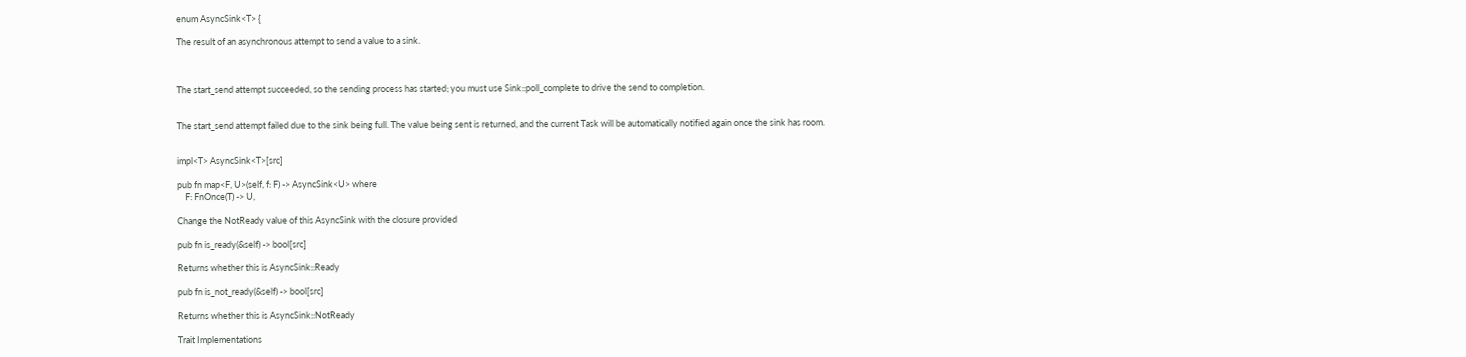enum AsyncSink<T> {

The result of an asynchronous attempt to send a value to a sink.



The start_send attempt succeeded, so the sending process has started; you must use Sink::poll_complete to drive the send to completion.


The start_send attempt failed due to the sink being full. The value being sent is returned, and the current Task will be automatically notified again once the sink has room.


impl<T> AsyncSink<T>[src]

pub fn map<F, U>(self, f: F) -> AsyncSink<U> where
    F: FnOnce(T) -> U,

Change the NotReady value of this AsyncSink with the closure provided

pub fn is_ready(&self) -> bool[src]

Returns whether this is AsyncSink::Ready

pub fn is_not_ready(&self) -> bool[src]

Returns whether this is AsyncSink::NotReady

Trait Implementations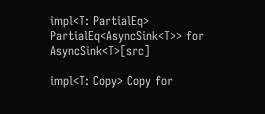impl<T: PartialEq> PartialEq<AsyncSink<T>> for AsyncSink<T>[src]

impl<T: Copy> Copy for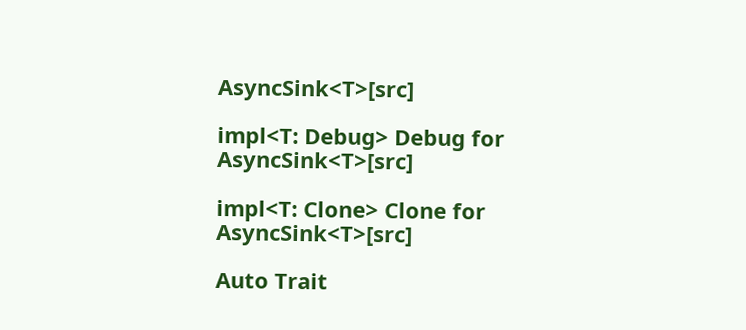AsyncSink<T>[src]

impl<T: Debug> Debug for AsyncSink<T>[src]

impl<T: Clone> Clone for AsyncSink<T>[src]

Auto Trait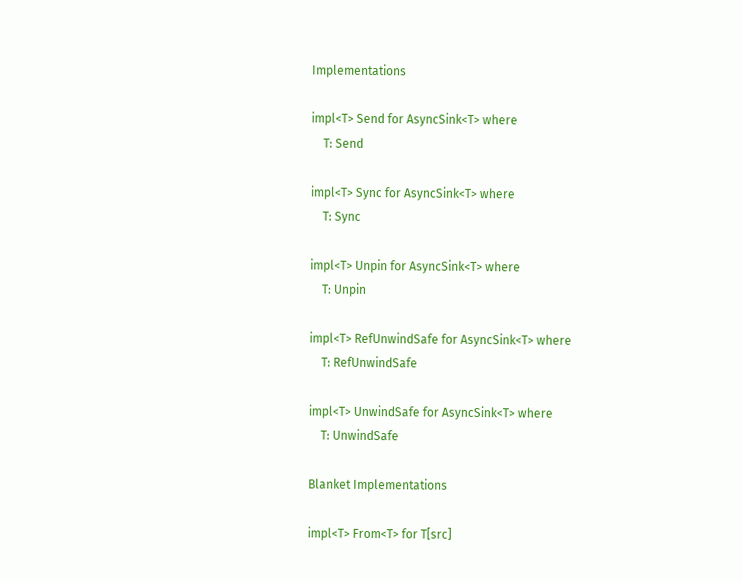Implementations

impl<T> Send for AsyncSink<T> where
    T: Send

impl<T> Sync for AsyncSink<T> where
    T: Sync

impl<T> Unpin for AsyncSink<T> where
    T: Unpin

impl<T> RefUnwindSafe for AsyncSink<T> where
    T: RefUnwindSafe

impl<T> UnwindSafe for AsyncSink<T> where
    T: UnwindSafe

Blanket Implementations

impl<T> From<T> for T[src]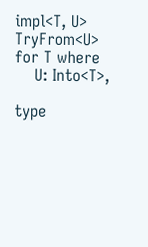impl<T, U> TryFrom<U> for T where
    U: Into<T>,

type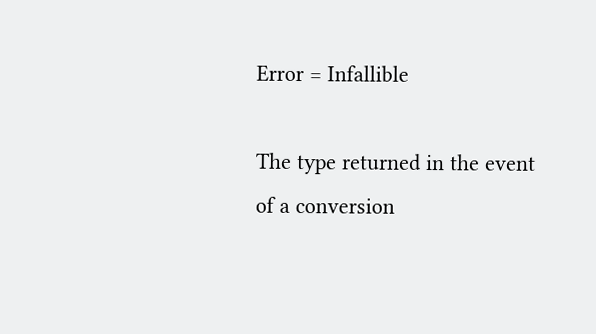Error = Infallible

The type returned in the event of a conversion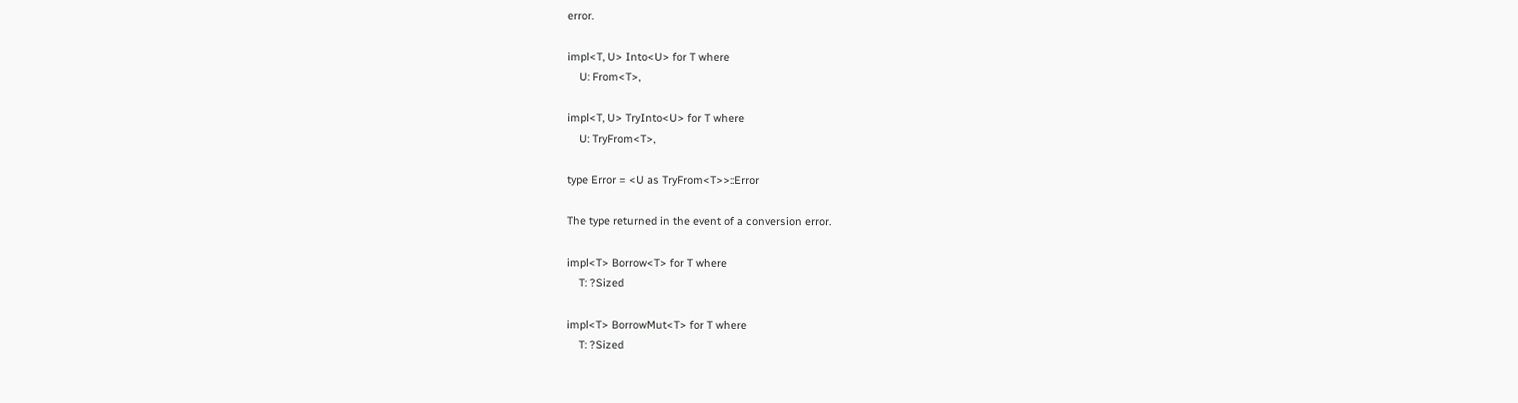error.

impl<T, U> Into<U> for T where
    U: From<T>,

impl<T, U> TryInto<U> for T where
    U: TryFrom<T>,

type Error = <U as TryFrom<T>>::Error

The type returned in the event of a conversion error.

impl<T> Borrow<T> for T where
    T: ?Sized

impl<T> BorrowMut<T> for T where
    T: ?Sized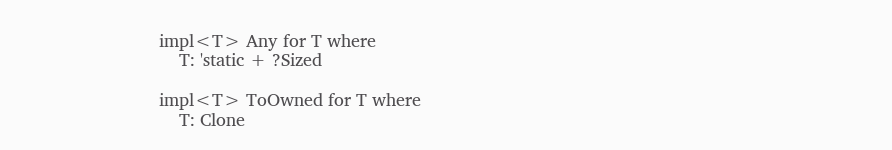impl<T> Any for T where
    T: 'static + ?Sized

impl<T> ToOwned for T where
    T: Clone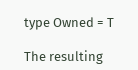type Owned = T

The resulting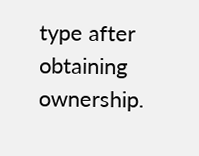type after obtaining ownership.